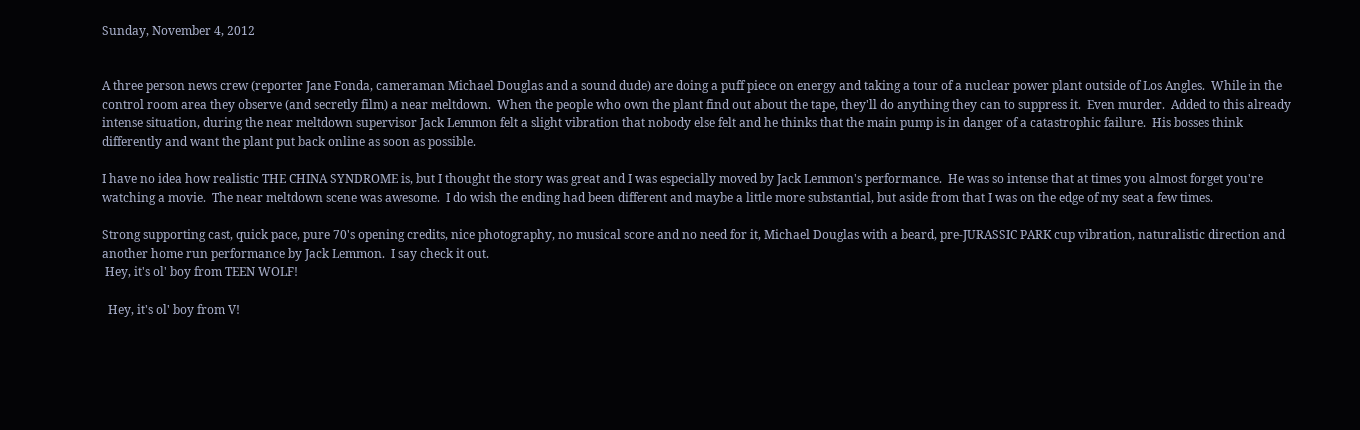Sunday, November 4, 2012


A three person news crew (reporter Jane Fonda, cameraman Michael Douglas and a sound dude) are doing a puff piece on energy and taking a tour of a nuclear power plant outside of Los Angles.  While in the control room area they observe (and secretly film) a near meltdown.  When the people who own the plant find out about the tape, they'll do anything they can to suppress it.  Even murder.  Added to this already intense situation, during the near meltdown supervisor Jack Lemmon felt a slight vibration that nobody else felt and he thinks that the main pump is in danger of a catastrophic failure.  His bosses think differently and want the plant put back online as soon as possible.

I have no idea how realistic THE CHINA SYNDROME is, but I thought the story was great and I was especially moved by Jack Lemmon's performance.  He was so intense that at times you almost forget you're watching a movie.  The near meltdown scene was awesome.  I do wish the ending had been different and maybe a little more substantial, but aside from that I was on the edge of my seat a few times.

Strong supporting cast, quick pace, pure 70's opening credits, nice photography, no musical score and no need for it, Michael Douglas with a beard, pre-JURASSIC PARK cup vibration, naturalistic direction and another home run performance by Jack Lemmon.  I say check it out.
 Hey, it's ol' boy from TEEN WOLF!

  Hey, it's ol' boy from V!